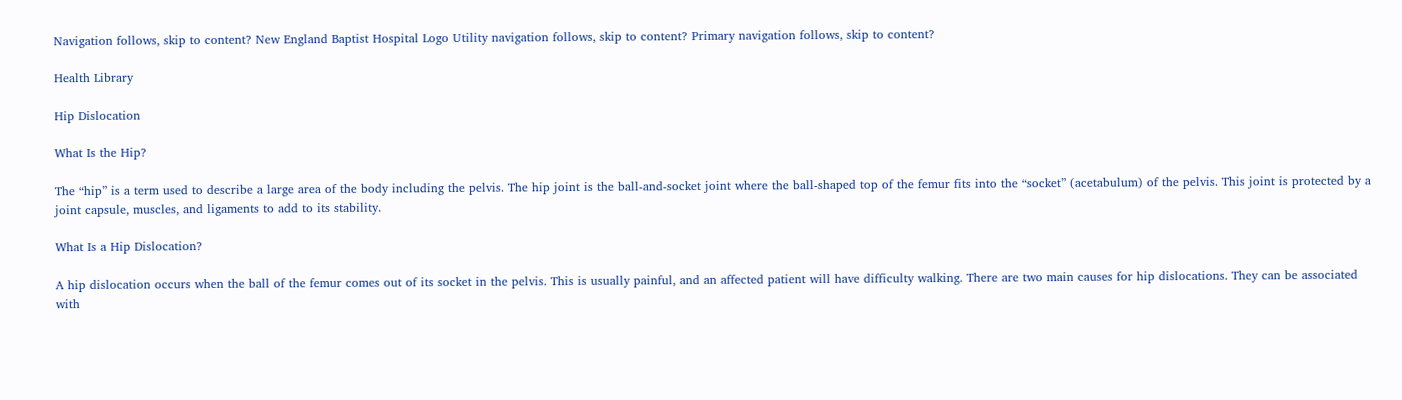Navigation follows, skip to content? New England Baptist Hospital Logo Utility navigation follows, skip to content? Primary navigation follows, skip to content?

Health Library

Hip Dislocation

What Is the Hip?

The “hip” is a term used to describe a large area of the body including the pelvis. The hip joint is the ball-and-socket joint where the ball-shaped top of the femur fits into the “socket” (acetabulum) of the pelvis. This joint is protected by a joint capsule, muscles, and ligaments to add to its stability.

What Is a Hip Dislocation?

A hip dislocation occurs when the ball of the femur comes out of its socket in the pelvis. This is usually painful, and an affected patient will have difficulty walking. There are two main causes for hip dislocations. They can be associated with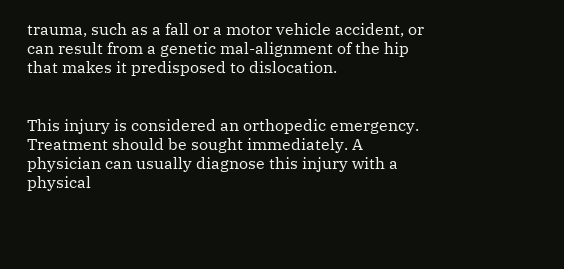trauma, such as a fall or a motor vehicle accident, or can result from a genetic mal-alignment of the hip that makes it predisposed to dislocation.


This injury is considered an orthopedic emergency. Treatment should be sought immediately. A physician can usually diagnose this injury with a physical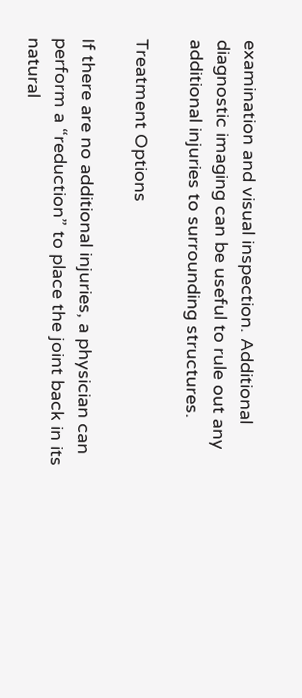examination and visual inspection. Additional diagnostic imaging can be useful to rule out any additional injuries to surrounding structures.

Treatment Options

If there are no additional injuries, a physician can perform a “reduction” to place the joint back in its natural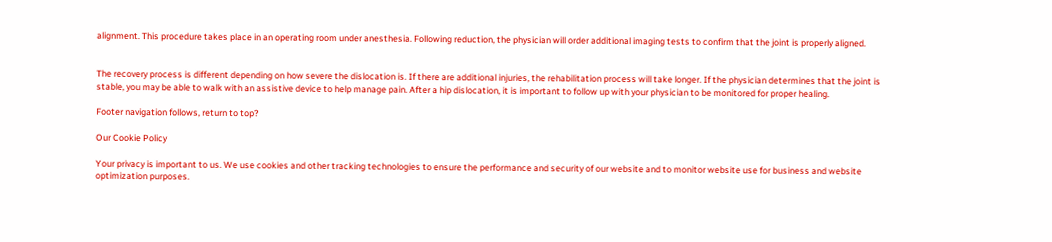alignment. This procedure takes place in an operating room under anesthesia. Following reduction, the physician will order additional imaging tests to confirm that the joint is properly aligned.


The recovery process is different depending on how severe the dislocation is. If there are additional injuries, the rehabilitation process will take longer. If the physician determines that the joint is stable, you may be able to walk with an assistive device to help manage pain. After a hip dislocation, it is important to follow up with your physician to be monitored for proper healing.

Footer navigation follows, return to top?

Our Cookie Policy

Your privacy is important to us. We use cookies and other tracking technologies to ensure the performance and security of our website and to monitor website use for business and website optimization purposes.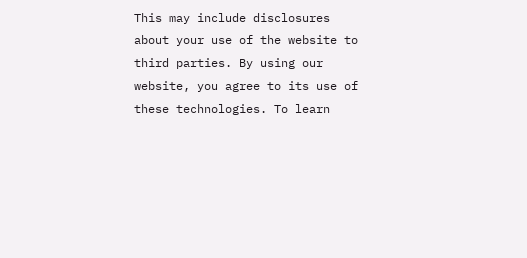This may include disclosures about your use of the website to third parties. By using our website, you agree to its use of these technologies. To learn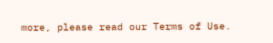more, please read our Terms of Use.